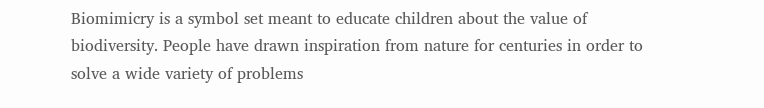Biomimicry is a symbol set meant to educate children about the value of biodiversity. People have drawn inspiration from nature for centuries in order to solve a wide variety of problems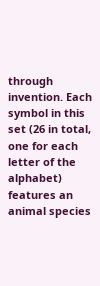through invention. Each symbol in this set (26 in total, one for each letter of the alphabet) features an animal species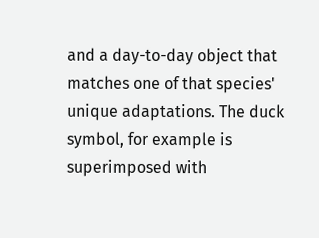and a day-to-day object that matches one of that species' unique adaptations. The duck symbol, for example is superimposed with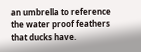an umbrella to reference the water proof feathers that ducks have.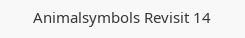Animalsymbols Revisit 14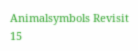Animalsymbols Revisit 15